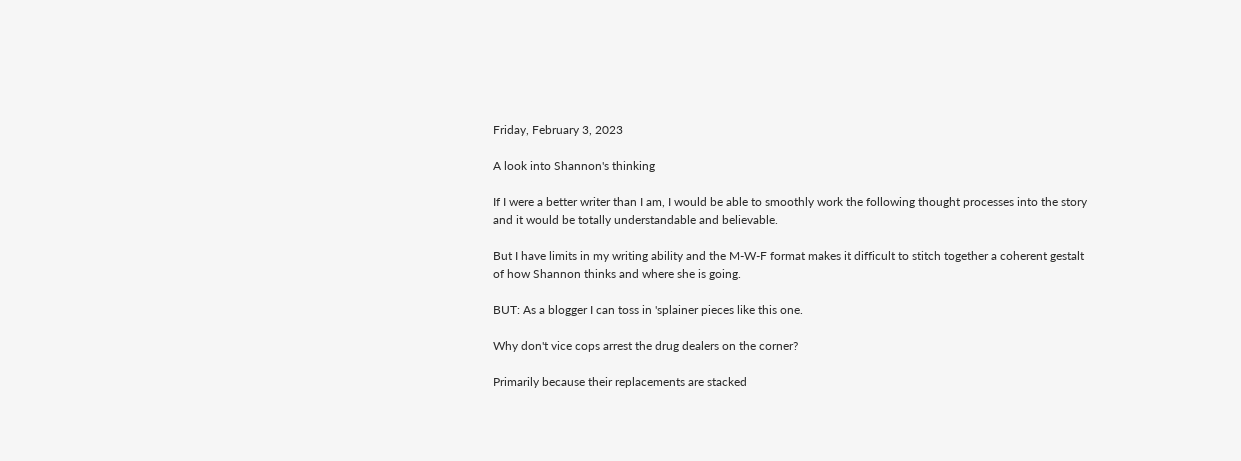Friday, February 3, 2023

A look into Shannon's thinking

If I were a better writer than I am, I would be able to smoothly work the following thought processes into the story and it would be totally understandable and believable.

But I have limits in my writing ability and the M-W-F format makes it difficult to stitch together a coherent gestalt of how Shannon thinks and where she is going.

BUT: As a blogger I can toss in 'splainer pieces like this one.

Why don't vice cops arrest the drug dealers on the corner?

Primarily because their replacements are stacked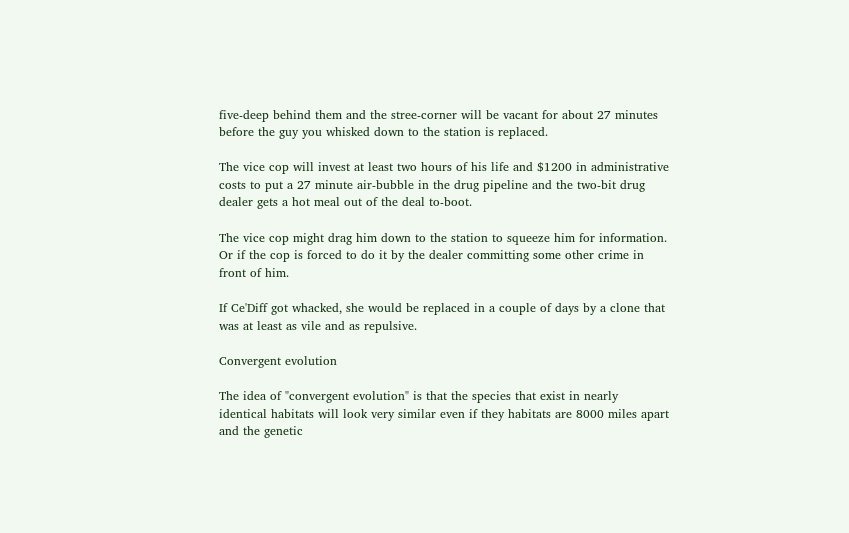five-deep behind them and the stree-corner will be vacant for about 27 minutes before the guy you whisked down to the station is replaced.

The vice cop will invest at least two hours of his life and $1200 in administrative costs to put a 27 minute air-bubble in the drug pipeline and the two-bit drug dealer gets a hot meal out of the deal to-boot.

The vice cop might drag him down to the station to squeeze him for information. Or if the cop is forced to do it by the dealer committing some other crime in front of him.

If Ce'Diff got whacked, she would be replaced in a couple of days by a clone that was at least as vile and as repulsive.

Convergent evolution

The idea of "convergent evolution" is that the species that exist in nearly identical habitats will look very similar even if they habitats are 8000 miles apart and the genetic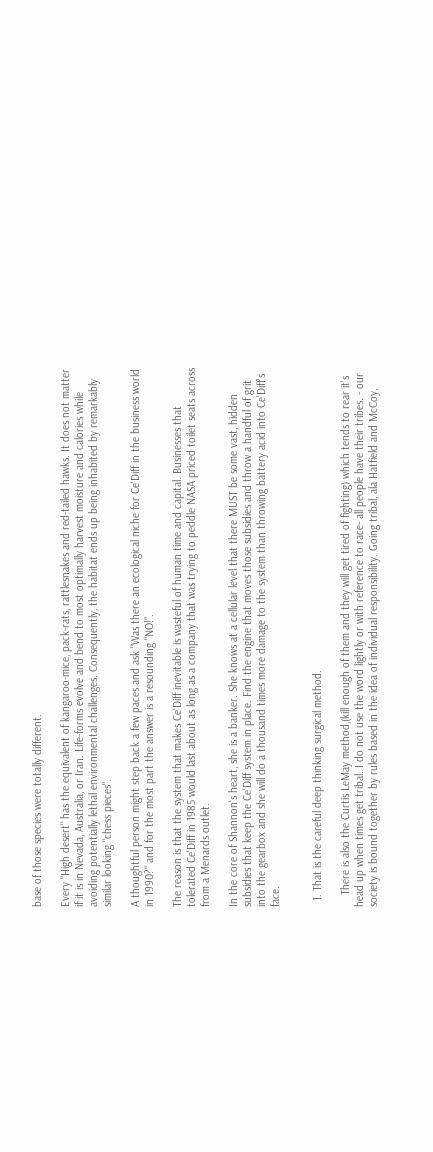base of those species were totally different.

Every "High desert" has the equivalent of kangaroo-mice, pack-rats, rattlesnakes and red-tailed hawks. It does not matter if it is in Nevada, Australia, or Iran. Life-forms evolve and bend to most optimally harvest moisture and calories while avoiding potentially lethal environmental challenges. Consequently, the habitat ends up being inhabited by remarkably similar looking "chess pieces".

A thoughtful person might step back a few paces and ask "Was there an ecological niche for Ce'Diff in the business world in 1990?" and for the most part the answer is a resounding "NO!".

The reason is that the system that makes Ce'Diff inevitable is wasteful of human time and capital. Businesses that tolerated Ce'Diff in 1985 would last about as long as a company that was trying to peddle NASA priced toilet seats across from a Menards outlet.

In the core of Shannon's heart, she is a banker. She knows at a cellular level that there MUST be some vast, hidden subsidies that keep the Ce'Diff system in place. Find the engine that moves those subsidies and throw a handful of grit into the gearbox and she will do a thousand times more damage to the system than throwing battery acid into Ce'Diff's face.


  1. That is the careful deep thinking surgical method.

    There is also the Curtis LeMay method,(kill enough of them and they will get tired of fighting) which tends to rear it's head up when times get tribal. I do not use the word lightly or with reference to race- all people have their tribes. - our society is bound together by rules based in the idea of individual responsibility. Going tribal, ala Hatfield and McCoy,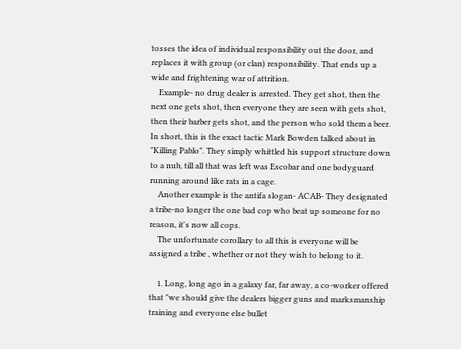tosses the idea of individual responsibility out the door, and replaces it with group (or clan) responsibility. That ends up a wide and frightening war of attrition.
    Example- no drug dealer is arrested. They get shot, then the next one gets shot, then everyone they are seen with gets shot, then their barber gets shot, and the person who sold them a beer. In short, this is the exact tactic Mark Bowden talked about in "Killing Pablo". They simply whittled his support structure down to a nub, till all that was left was Escobar and one bodyguard running around like rats in a cage.
    Another example is the antifa slogan- ACAB- They designated a tribe-no longer the one bad cop who beat up someone for no reason, it's now all cops.
    The unfortunate corollary to all this is everyone will be assigned a tribe , whether or not they wish to belong to it.

    1. Long, long ago in a galaxy far, far away, a co-worker offered that "we should give the dealers bigger guns and marksmanship training and everyone else bullet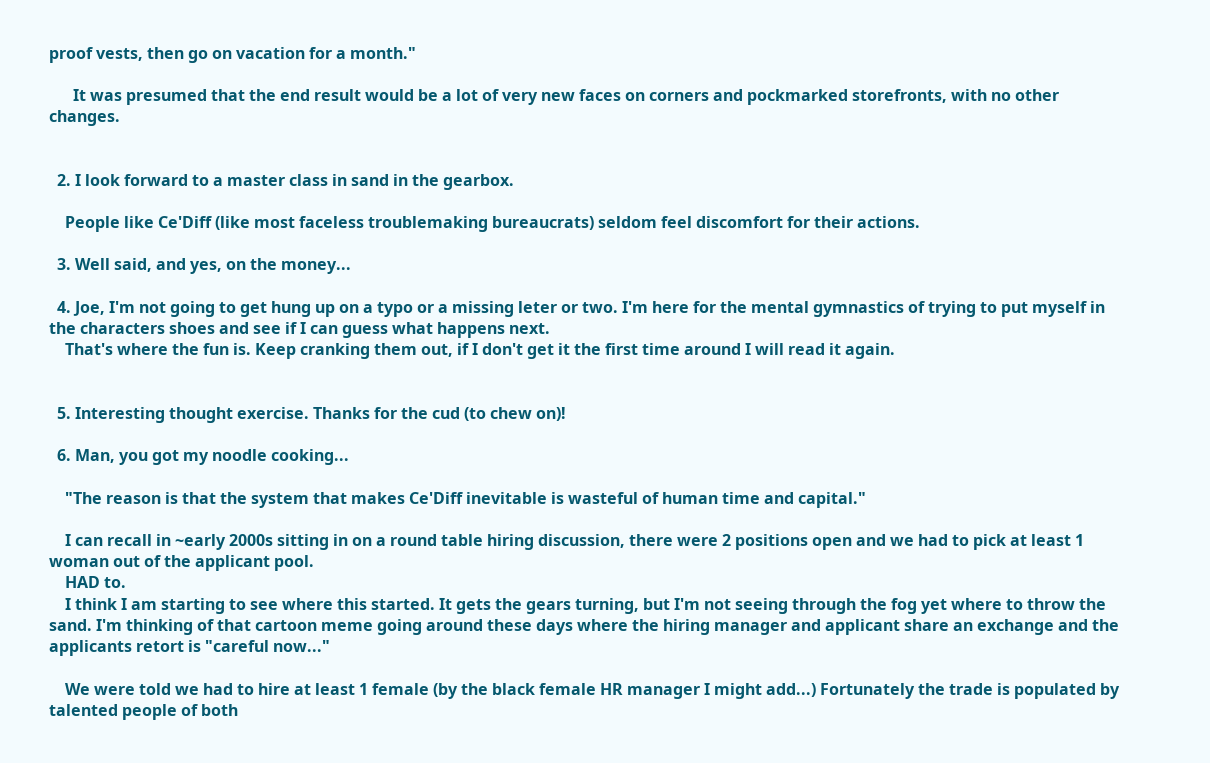proof vests, then go on vacation for a month."

      It was presumed that the end result would be a lot of very new faces on corners and pockmarked storefronts, with no other changes.


  2. I look forward to a master class in sand in the gearbox.

    People like Ce'Diff (like most faceless troublemaking bureaucrats) seldom feel discomfort for their actions.

  3. Well said, and yes, on the money...

  4. Joe, I'm not going to get hung up on a typo or a missing leter or two. I'm here for the mental gymnastics of trying to put myself in the characters shoes and see if I can guess what happens next.
    That's where the fun is. Keep cranking them out, if I don't get it the first time around I will read it again.


  5. Interesting thought exercise. Thanks for the cud (to chew on)!

  6. Man, you got my noodle cooking...

    "The reason is that the system that makes Ce'Diff inevitable is wasteful of human time and capital."

    I can recall in ~early 2000s sitting in on a round table hiring discussion, there were 2 positions open and we had to pick at least 1 woman out of the applicant pool.
    HAD to.
    I think I am starting to see where this started. It gets the gears turning, but I'm not seeing through the fog yet where to throw the sand. I'm thinking of that cartoon meme going around these days where the hiring manager and applicant share an exchange and the applicants retort is "careful now..."

    We were told we had to hire at least 1 female (by the black female HR manager I might add...) Fortunately the trade is populated by talented people of both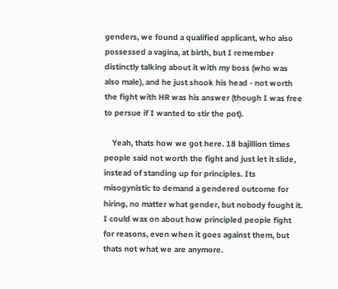genders, we found a qualified applicant, who also possessed a vagina, at birth, but I remember distinctly talking about it with my boss (who was also male), and he just shook his head - not worth the fight with HR was his answer (though I was free to persue if I wanted to stir the pot).

    Yeah, thats how we got here. 18 bajillion times people said not worth the fight and just let it slide, instead of standing up for principles. Its misogynistic to demand a gendered outcome for hiring, no matter what gender, but nobody fought it. I could wax on about how principled people fight for reasons, even when it goes against them, but thats not what we are anymore.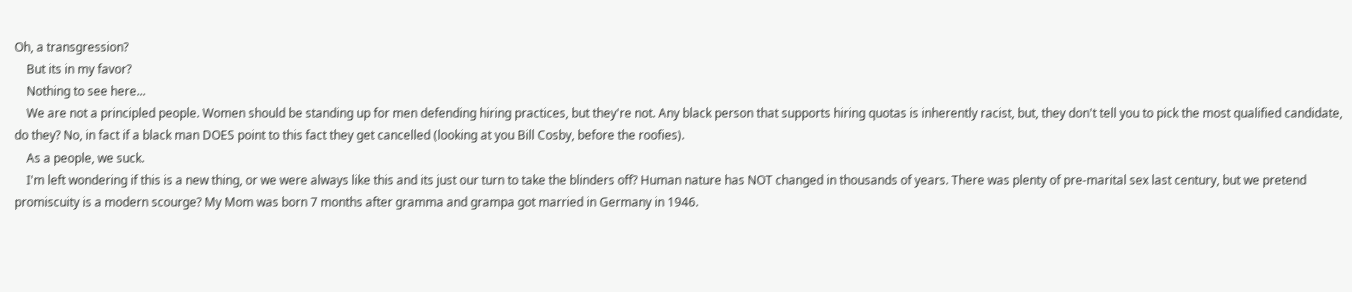Oh, a transgression?
    But its in my favor?
    Nothing to see here...
    We are not a principled people. Women should be standing up for men defending hiring practices, but they're not. Any black person that supports hiring quotas is inherently racist, but, they don't tell you to pick the most qualified candidate, do they? No, in fact if a black man DOES point to this fact they get cancelled (looking at you Bill Cosby, before the roofies).
    As a people, we suck.
    I'm left wondering if this is a new thing, or we were always like this and its just our turn to take the blinders off? Human nature has NOT changed in thousands of years. There was plenty of pre-marital sex last century, but we pretend promiscuity is a modern scourge? My Mom was born 7 months after gramma and grampa got married in Germany in 1946.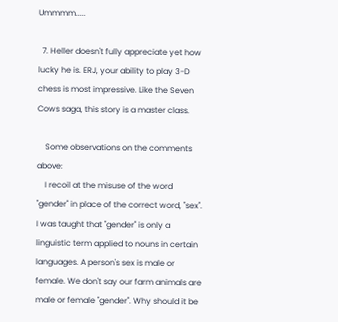Ummmm.....

  7. Heller doesn't fully appreciate yet how lucky he is. ERJ, your ability to play 3-D chess is most impressive. Like the Seven Cows saga, this story is a master class.

    Some observations on the comments above:
    I recoil at the misuse of the word "gender" in place of the correct word, "sex". I was taught that "gender" is only a linguistic term applied to nouns in certain languages. A person's sex is male or female. We don't say our farm animals are male or female "gender". Why should it be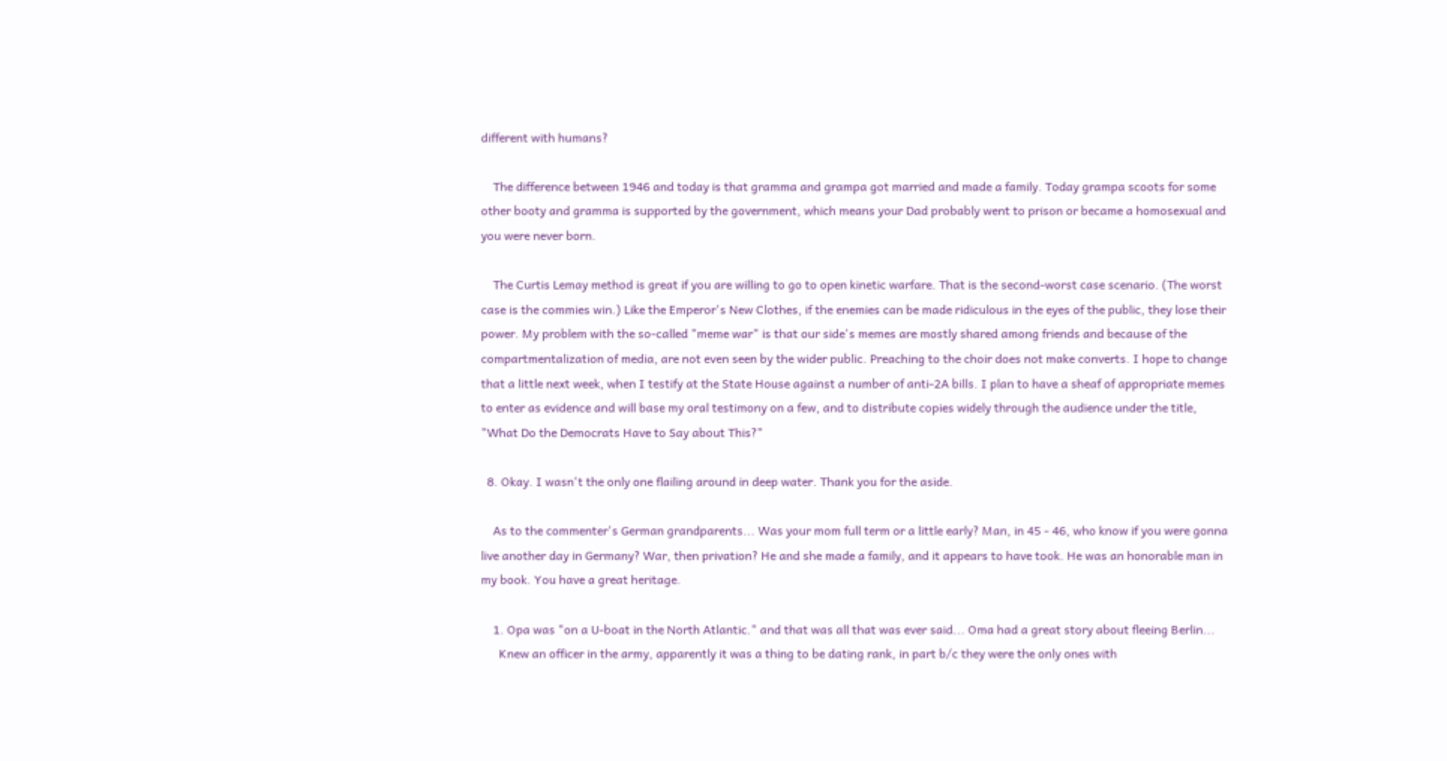different with humans?

    The difference between 1946 and today is that gramma and grampa got married and made a family. Today grampa scoots for some other booty and gramma is supported by the government, which means your Dad probably went to prison or became a homosexual and you were never born.

    The Curtis Lemay method is great if you are willing to go to open kinetic warfare. That is the second-worst case scenario. (The worst case is the commies win.) Like the Emperor's New Clothes, if the enemies can be made ridiculous in the eyes of the public, they lose their power. My problem with the so-called "meme war" is that our side's memes are mostly shared among friends and because of the compartmentalization of media, are not even seen by the wider public. Preaching to the choir does not make converts. I hope to change that a little next week, when I testify at the State House against a number of anti-2A bills. I plan to have a sheaf of appropriate memes to enter as evidence and will base my oral testimony on a few, and to distribute copies widely through the audience under the title, "What Do the Democrats Have to Say about This?"

  8. Okay. I wasn't the only one flailing around in deep water. Thank you for the aside.

    As to the commenter's German grandparents... Was your mom full term or a little early? Man, in 45 - 46, who know if you were gonna live another day in Germany? War, then privation? He and she made a family, and it appears to have took. He was an honorable man in my book. You have a great heritage.

    1. Opa was "on a U-boat in the North Atlantic." and that was all that was ever said... Oma had a great story about fleeing Berlin...
      Knew an officer in the army, apparently it was a thing to be dating rank, in part b/c they were the only ones with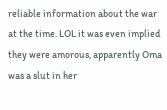reliable information about the war at the time. LOL it was even implied they were amorous, apparently Oma was a slut in her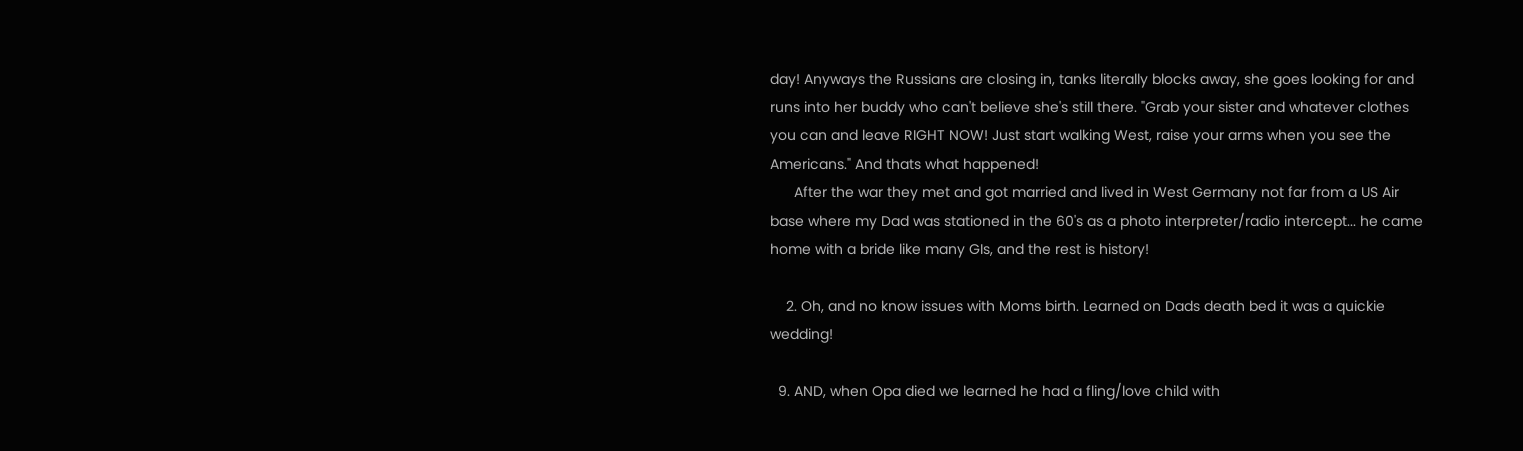day! Anyways the Russians are closing in, tanks literally blocks away, she goes looking for and runs into her buddy who can't believe she's still there. "Grab your sister and whatever clothes you can and leave RIGHT NOW! Just start walking West, raise your arms when you see the Americans." And thats what happened!
      After the war they met and got married and lived in West Germany not far from a US Air base where my Dad was stationed in the 60's as a photo interpreter/radio intercept... he came home with a bride like many GIs, and the rest is history!

    2. Oh, and no know issues with Moms birth. Learned on Dads death bed it was a quickie wedding!

  9. AND, when Opa died we learned he had a fling/love child with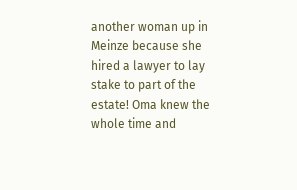another woman up in Meinze because she hired a lawyer to lay stake to part of the estate! Oma knew the whole time and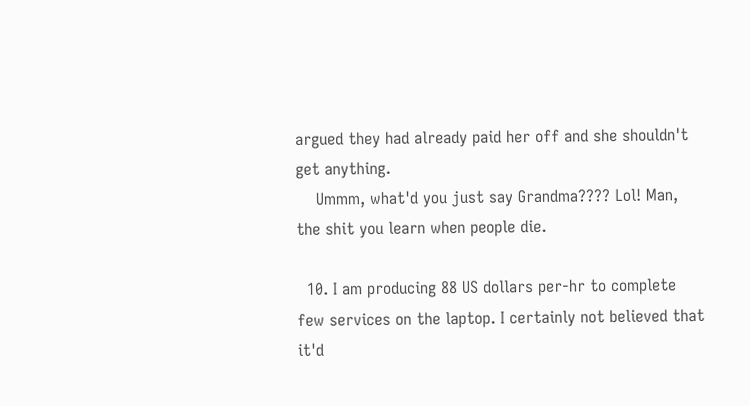argued they had already paid her off and she shouldn't get anything.
    Ummm, what'd you just say Grandma???? Lol! Man, the shit you learn when people die.

  10. I am producing 88 US dollars per-hr to complete few services on the laptop. I certainly not believed that it'd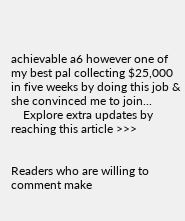achievable a6 however one of my best pal collecting $25,000 in five weeks by doing this job & she convinced me to join...
    Explore extra updates by reaching this article >>>


Readers who are willing to comment make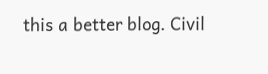this a better blog. Civil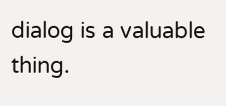dialog is a valuable thing.